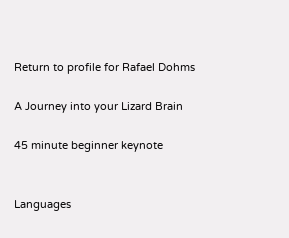Return to profile for Rafael Dohms

A Journey into your Lizard Brain

45 minute beginner keynote


Languages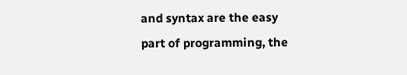and syntax are the easy part of programming, the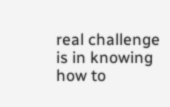real challenge is in knowing how to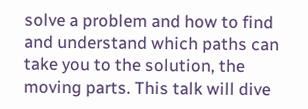solve a problem and how to find and understand which paths can take you to the solution, the moving parts. This talk will dive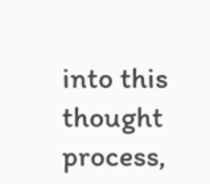into this thought process,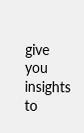give you insights to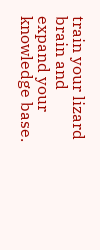train your lizard brain and expand your knowledge base.